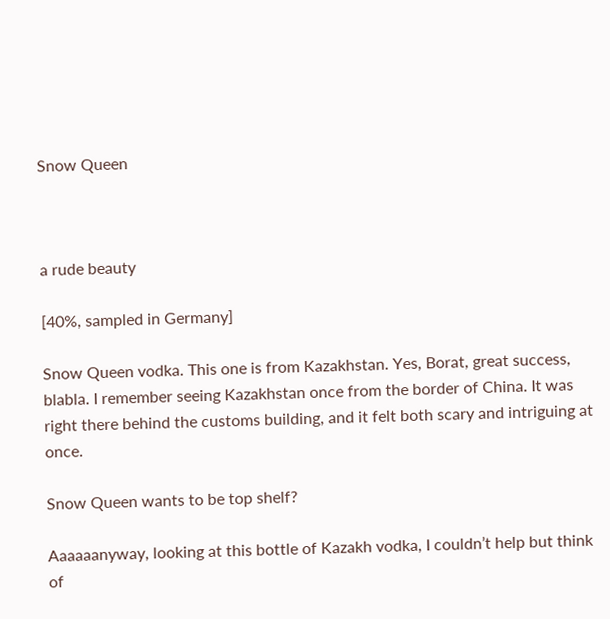Snow Queen



a rude beauty

[40%, sampled in Germany]

Snow Queen vodka. This one is from Kazakhstan. Yes, Borat, great success, blabla. I remember seeing Kazakhstan once from the border of China. It was right there behind the customs building, and it felt both scary and intriguing at once.

Snow Queen wants to be top shelf?

Aaaaaanyway, looking at this bottle of Kazakh vodka, I couldn’t help but think of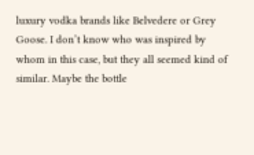luxury vodka brands like Belvedere or Grey Goose. I don’t know who was inspired by whom in this case, but they all seemed kind of similar. Maybe the bottle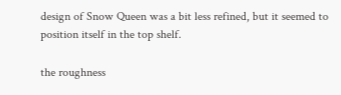design of Snow Queen was a bit less refined, but it seemed to position itself in the top shelf.

the roughness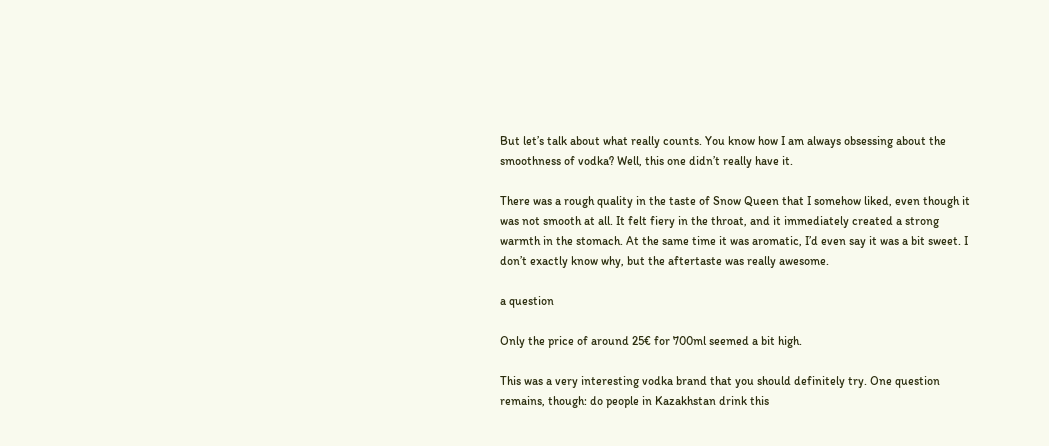But let’s talk about what really counts. You know how I am always obsessing about the smoothness of vodka? Well, this one didn’t really have it.

There was a rough quality in the taste of Snow Queen that I somehow liked, even though it was not smooth at all. It felt fiery in the throat, and it immediately created a strong warmth in the stomach. At the same time it was aromatic, I’d even say it was a bit sweet. I don’t exactly know why, but the aftertaste was really awesome.

a question

Only the price of around 25€ for 700ml seemed a bit high.

This was a very interesting vodka brand that you should definitely try. One question remains, though: do people in Kazakhstan drink this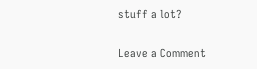stuff a lot?

Leave a Comment